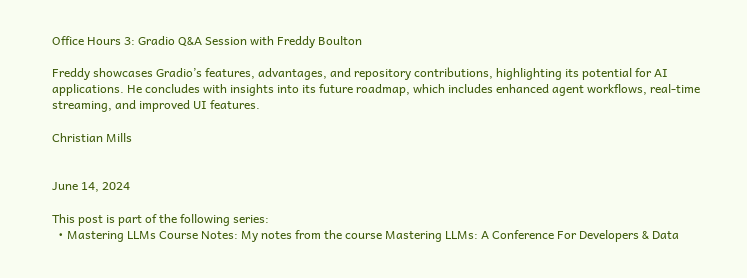Office Hours 3: Gradio Q&A Session with Freddy Boulton

Freddy showcases Gradio’s features, advantages, and repository contributions, highlighting its potential for AI applications. He concludes with insights into its future roadmap, which includes enhanced agent workflows, real-time streaming, and improved UI features.

Christian Mills


June 14, 2024

This post is part of the following series:
  • Mastering LLMs Course Notes: My notes from the course Mastering LLMs: A Conference For Developers & Data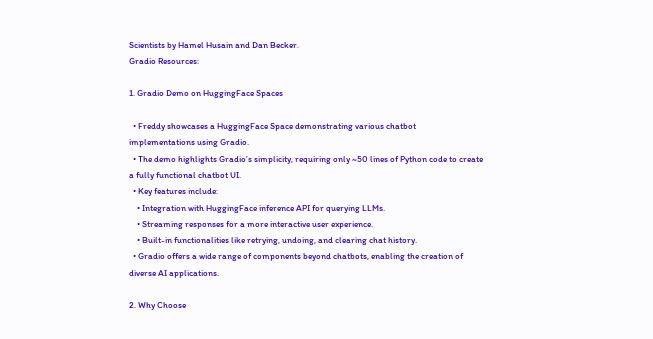Scientists by Hamel Husain and Dan Becker.
Gradio Resources:

1. Gradio Demo on HuggingFace Spaces

  • Freddy showcases a HuggingFace Space demonstrating various chatbot implementations using Gradio.
  • The demo highlights Gradio’s simplicity, requiring only ~50 lines of Python code to create a fully functional chatbot UI.
  • Key features include:
    • Integration with HuggingFace inference API for querying LLMs.
    • Streaming responses for a more interactive user experience.
    • Built-in functionalities like retrying, undoing, and clearing chat history.
  • Gradio offers a wide range of components beyond chatbots, enabling the creation of diverse AI applications.

2. Why Choose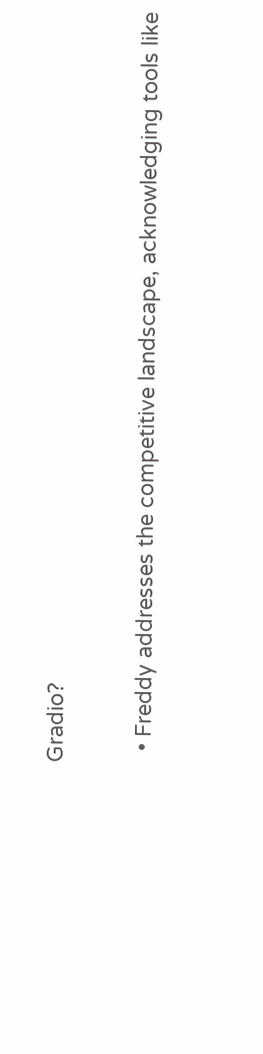Gradio?

  • Freddy addresses the competitive landscape, acknowledging tools like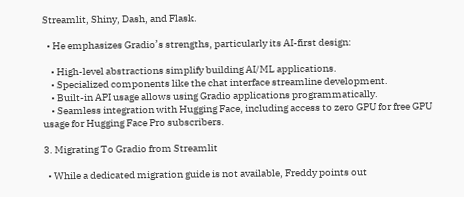Streamlit, Shiny, Dash, and Flask.

  • He emphasizes Gradio’s strengths, particularly its AI-first design:

    • High-level abstractions simplify building AI/ML applications.
    • Specialized components like the chat interface streamline development.
    • Built-in API usage allows using Gradio applications programmatically.
    • Seamless integration with Hugging Face, including access to zero GPU for free GPU usage for Hugging Face Pro subscribers.

3. Migrating To Gradio from Streamlit

  • While a dedicated migration guide is not available, Freddy points out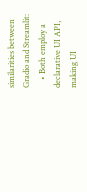similarities between Gradio and Streamlit:
    • Both employ a declarative UI API, making UI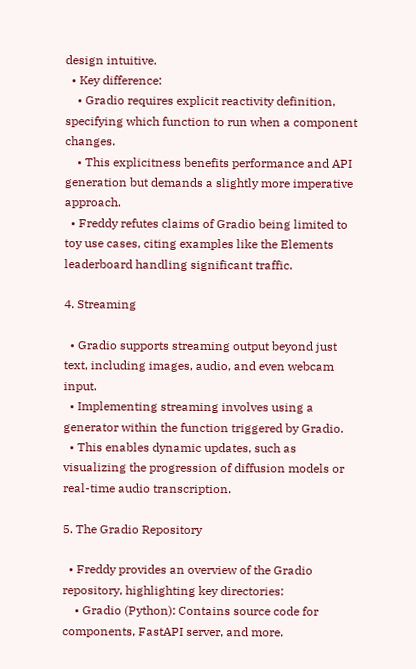design intuitive.
  • Key difference:
    • Gradio requires explicit reactivity definition, specifying which function to run when a component changes.
    • This explicitness benefits performance and API generation but demands a slightly more imperative approach.
  • Freddy refutes claims of Gradio being limited to toy use cases, citing examples like the Elements leaderboard handling significant traffic.

4. Streaming

  • Gradio supports streaming output beyond just text, including images, audio, and even webcam input.
  • Implementing streaming involves using a generator within the function triggered by Gradio.
  • This enables dynamic updates, such as visualizing the progression of diffusion models or real-time audio transcription.

5. The Gradio Repository

  • Freddy provides an overview of the Gradio repository, highlighting key directories:
    • Gradio (Python): Contains source code for components, FastAPI server, and more.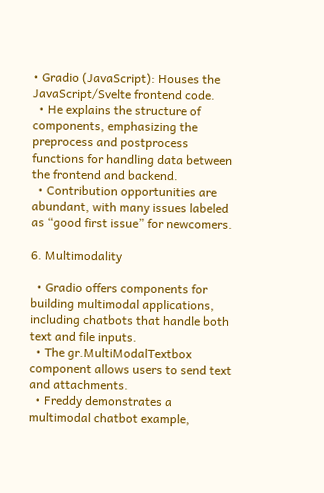• Gradio (JavaScript): Houses the JavaScript/Svelte frontend code.
  • He explains the structure of components, emphasizing the preprocess and postprocess functions for handling data between the frontend and backend.
  • Contribution opportunities are abundant, with many issues labeled as “good first issue” for newcomers.

6. Multimodality

  • Gradio offers components for building multimodal applications, including chatbots that handle both text and file inputs.
  • The gr.MultiModalTextbox component allows users to send text and attachments.
  • Freddy demonstrates a multimodal chatbot example,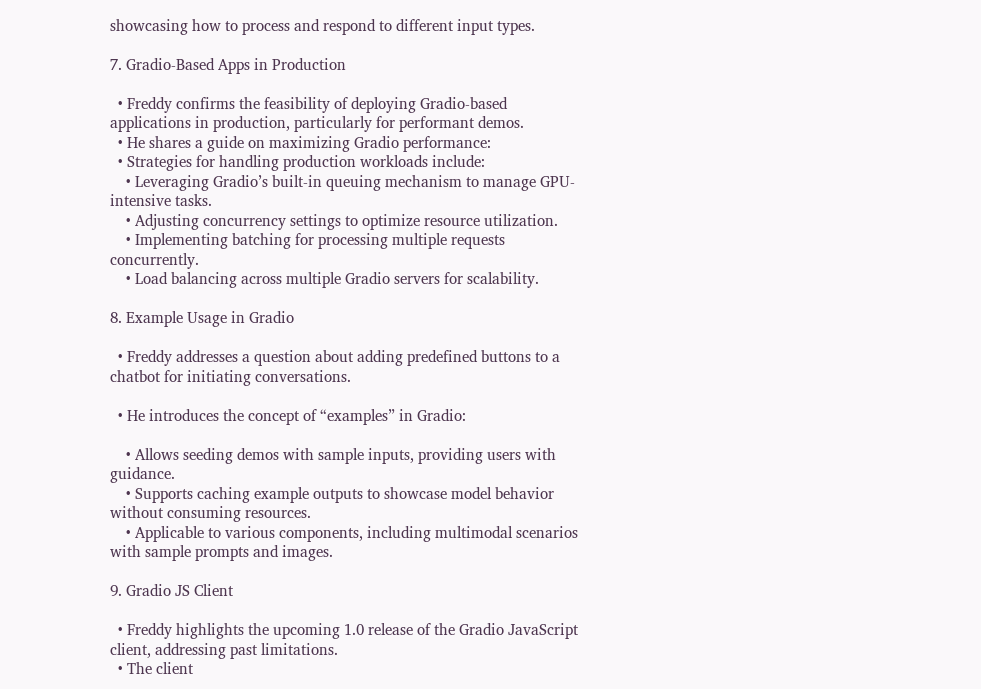showcasing how to process and respond to different input types.

7. Gradio-Based Apps in Production

  • Freddy confirms the feasibility of deploying Gradio-based applications in production, particularly for performant demos.
  • He shares a guide on maximizing Gradio performance:
  • Strategies for handling production workloads include:
    • Leveraging Gradio’s built-in queuing mechanism to manage GPU-intensive tasks.
    • Adjusting concurrency settings to optimize resource utilization.
    • Implementing batching for processing multiple requests concurrently.
    • Load balancing across multiple Gradio servers for scalability.

8. Example Usage in Gradio

  • Freddy addresses a question about adding predefined buttons to a chatbot for initiating conversations.

  • He introduces the concept of “examples” in Gradio:

    • Allows seeding demos with sample inputs, providing users with guidance.
    • Supports caching example outputs to showcase model behavior without consuming resources.
    • Applicable to various components, including multimodal scenarios with sample prompts and images.

9. Gradio JS Client

  • Freddy highlights the upcoming 1.0 release of the Gradio JavaScript client, addressing past limitations.
  • The client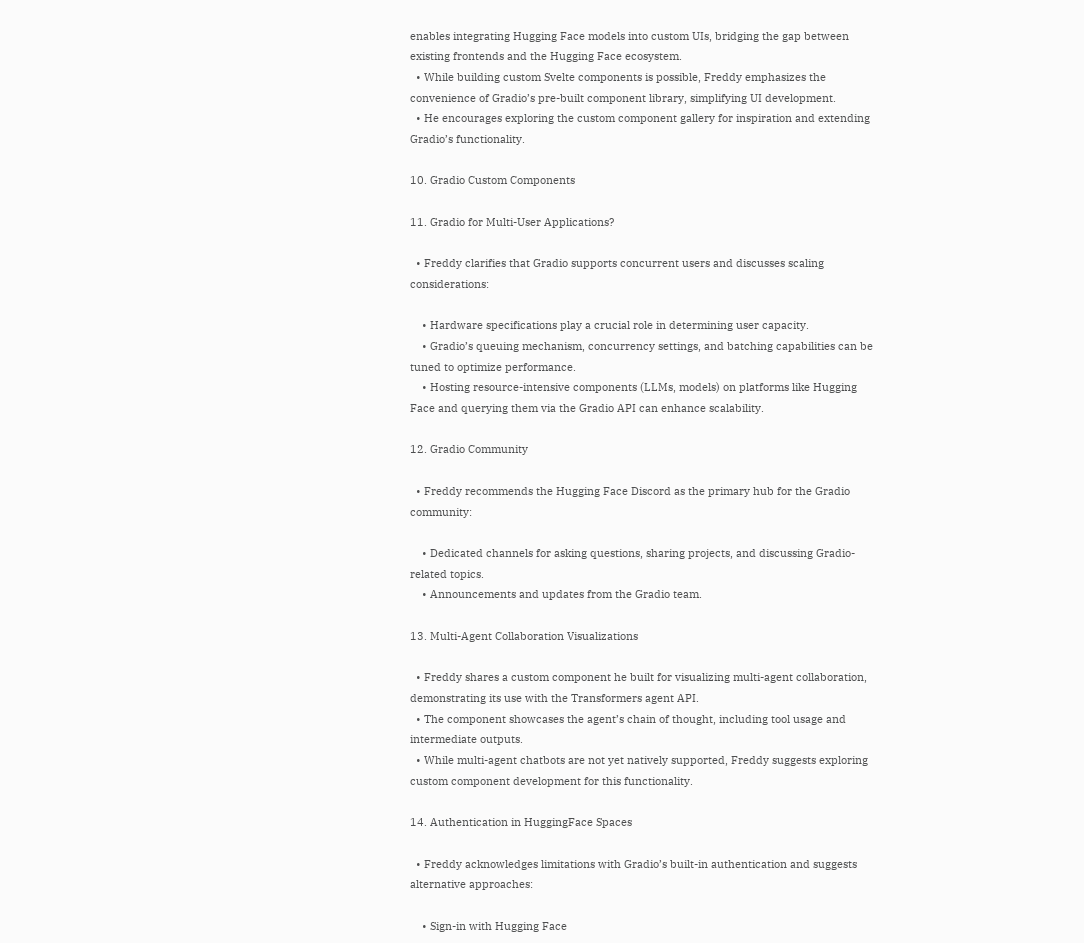enables integrating Hugging Face models into custom UIs, bridging the gap between existing frontends and the Hugging Face ecosystem.
  • While building custom Svelte components is possible, Freddy emphasizes the convenience of Gradio’s pre-built component library, simplifying UI development.
  • He encourages exploring the custom component gallery for inspiration and extending Gradio’s functionality.

10. Gradio Custom Components

11. Gradio for Multi-User Applications?

  • Freddy clarifies that Gradio supports concurrent users and discusses scaling considerations:

    • Hardware specifications play a crucial role in determining user capacity.
    • Gradio’s queuing mechanism, concurrency settings, and batching capabilities can be tuned to optimize performance.
    • Hosting resource-intensive components (LLMs, models) on platforms like Hugging Face and querying them via the Gradio API can enhance scalability.

12. Gradio Community

  • Freddy recommends the Hugging Face Discord as the primary hub for the Gradio community:

    • Dedicated channels for asking questions, sharing projects, and discussing Gradio-related topics.
    • Announcements and updates from the Gradio team.

13. Multi-Agent Collaboration Visualizations

  • Freddy shares a custom component he built for visualizing multi-agent collaboration, demonstrating its use with the Transformers agent API.
  • The component showcases the agent’s chain of thought, including tool usage and intermediate outputs.
  • While multi-agent chatbots are not yet natively supported, Freddy suggests exploring custom component development for this functionality.

14. Authentication in HuggingFace Spaces

  • Freddy acknowledges limitations with Gradio’s built-in authentication and suggests alternative approaches:

    • Sign-in with Hugging Face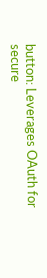button: Leverages OAuth for secure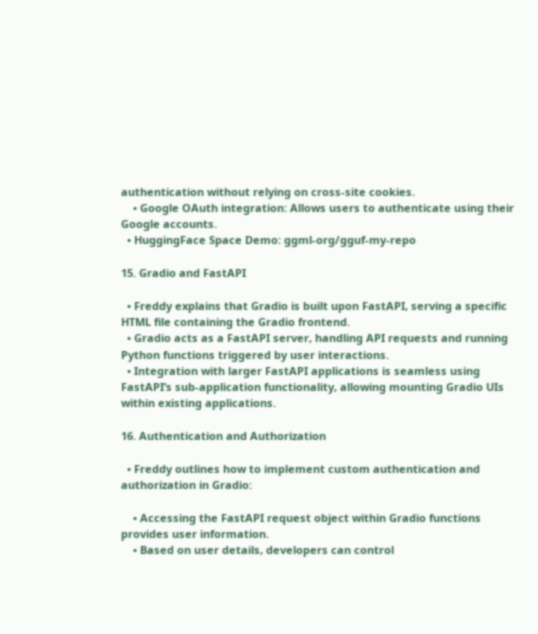authentication without relying on cross-site cookies.
    • Google OAuth integration: Allows users to authenticate using their Google accounts.
  • HuggingFace Space Demo: ggml-org/gguf-my-repo

15. Gradio and FastAPI

  • Freddy explains that Gradio is built upon FastAPI, serving a specific HTML file containing the Gradio frontend.
  • Gradio acts as a FastAPI server, handling API requests and running Python functions triggered by user interactions.
  • Integration with larger FastAPI applications is seamless using FastAPI’s sub-application functionality, allowing mounting Gradio UIs within existing applications.

16. Authentication and Authorization

  • Freddy outlines how to implement custom authentication and authorization in Gradio:

    • Accessing the FastAPI request object within Gradio functions provides user information.
    • Based on user details, developers can control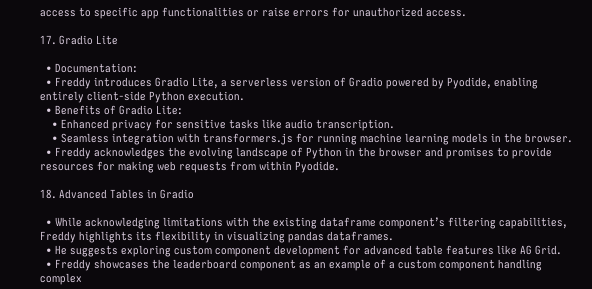access to specific app functionalities or raise errors for unauthorized access.

17. Gradio Lite

  • Documentation:
  • Freddy introduces Gradio Lite, a serverless version of Gradio powered by Pyodide, enabling entirely client-side Python execution.
  • Benefits of Gradio Lite:
    • Enhanced privacy for sensitive tasks like audio transcription.
    • Seamless integration with transformers.js for running machine learning models in the browser.
  • Freddy acknowledges the evolving landscape of Python in the browser and promises to provide resources for making web requests from within Pyodide.

18. Advanced Tables in Gradio

  • While acknowledging limitations with the existing dataframe component’s filtering capabilities, Freddy highlights its flexibility in visualizing pandas dataframes.
  • He suggests exploring custom component development for advanced table features like AG Grid.
  • Freddy showcases the leaderboard component as an example of a custom component handling complex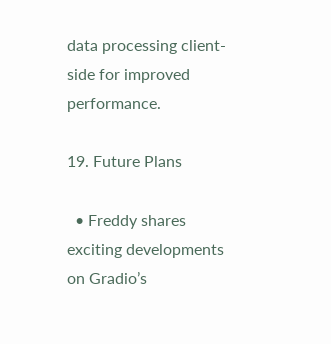data processing client-side for improved performance.

19. Future Plans

  • Freddy shares exciting developments on Gradio’s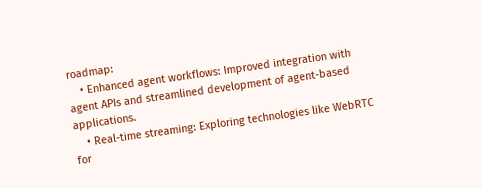roadmap:
    • Enhanced agent workflows: Improved integration with agent APIs and streamlined development of agent-based applications.
    • Real-time streaming: Exploring technologies like WebRTC for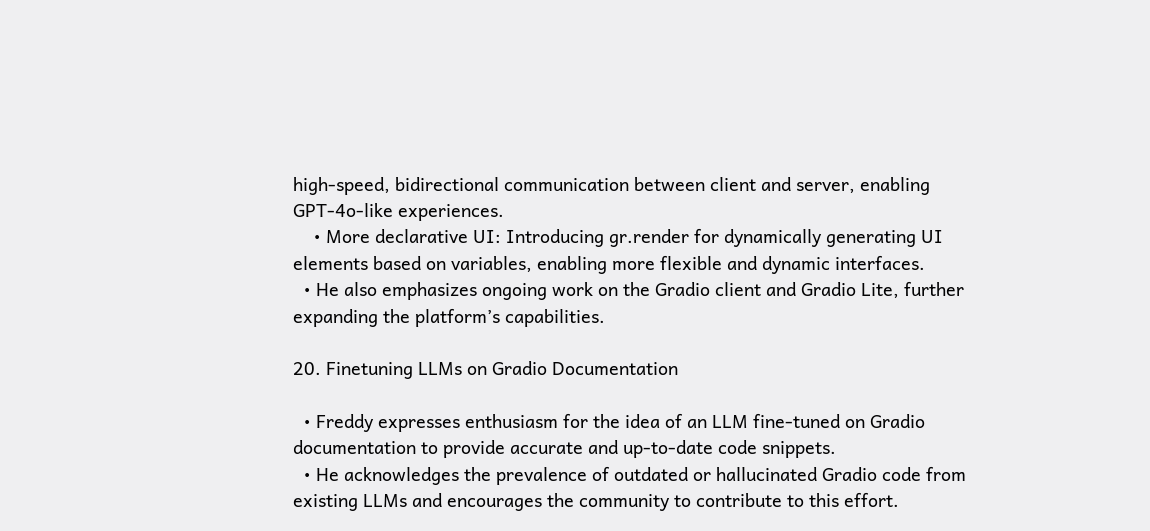high-speed, bidirectional communication between client and server, enabling GPT-4o-like experiences.
    • More declarative UI: Introducing gr.render for dynamically generating UI elements based on variables, enabling more flexible and dynamic interfaces.
  • He also emphasizes ongoing work on the Gradio client and Gradio Lite, further expanding the platform’s capabilities.

20. Finetuning LLMs on Gradio Documentation

  • Freddy expresses enthusiasm for the idea of an LLM fine-tuned on Gradio documentation to provide accurate and up-to-date code snippets.
  • He acknowledges the prevalence of outdated or hallucinated Gradio code from existing LLMs and encourages the community to contribute to this effort.